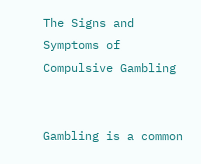The Signs and Symptoms of Compulsive Gambling


Gambling is a common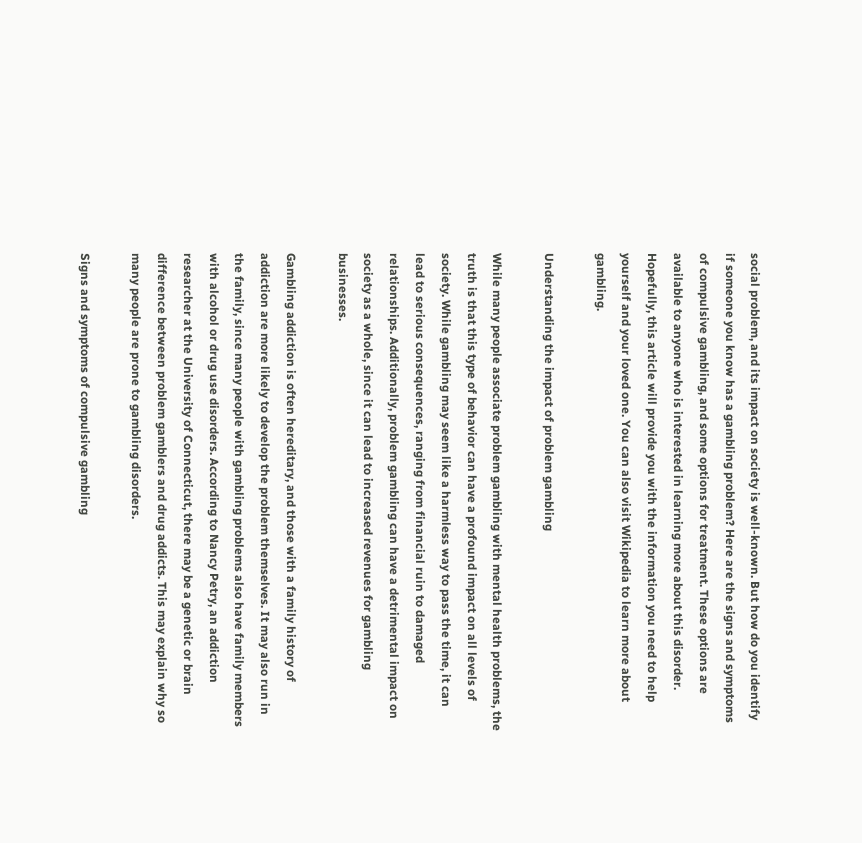social problem, and its impact on society is well-known. But how do you identify if someone you know has a gambling problem? Here are the signs and symptoms of compulsive gambling, and some options for treatment. These options are available to anyone who is interested in learning more about this disorder. Hopefully, this article will provide you with the information you need to help yourself and your loved one. You can also visit Wikipedia to learn more about gambling.

Understanding the impact of problem gambling

While many people associate problem gambling with mental health problems, the truth is that this type of behavior can have a profound impact on all levels of society. While gambling may seem like a harmless way to pass the time, it can lead to serious consequences, ranging from financial ruin to damaged relationships. Additionally, problem gambling can have a detrimental impact on society as a whole, since it can lead to increased revenues for gambling businesses.

Gambling addiction is often hereditary, and those with a family history of addiction are more likely to develop the problem themselves. It may also run in the family, since many people with gambling problems also have family members with alcohol or drug use disorders. According to Nancy Petry, an addiction researcher at the University of Connecticut, there may be a genetic or brain difference between problem gamblers and drug addicts. This may explain why so many people are prone to gambling disorders.

Signs and symptoms of compulsive gambling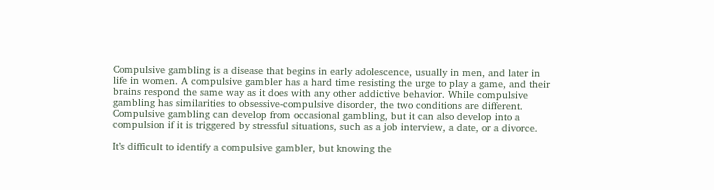Compulsive gambling is a disease that begins in early adolescence, usually in men, and later in life in women. A compulsive gambler has a hard time resisting the urge to play a game, and their brains respond the same way as it does with any other addictive behavior. While compulsive gambling has similarities to obsessive-compulsive disorder, the two conditions are different. Compulsive gambling can develop from occasional gambling, but it can also develop into a compulsion if it is triggered by stressful situations, such as a job interview, a date, or a divorce.

It’s difficult to identify a compulsive gambler, but knowing the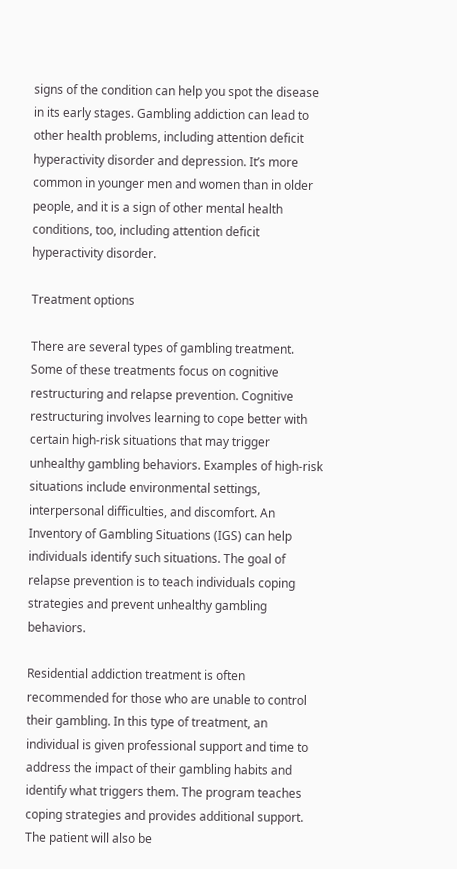signs of the condition can help you spot the disease in its early stages. Gambling addiction can lead to other health problems, including attention deficit hyperactivity disorder and depression. It’s more common in younger men and women than in older people, and it is a sign of other mental health conditions, too, including attention deficit hyperactivity disorder.

Treatment options

There are several types of gambling treatment. Some of these treatments focus on cognitive restructuring and relapse prevention. Cognitive restructuring involves learning to cope better with certain high-risk situations that may trigger unhealthy gambling behaviors. Examples of high-risk situations include environmental settings, interpersonal difficulties, and discomfort. An Inventory of Gambling Situations (IGS) can help individuals identify such situations. The goal of relapse prevention is to teach individuals coping strategies and prevent unhealthy gambling behaviors.

Residential addiction treatment is often recommended for those who are unable to control their gambling. In this type of treatment, an individual is given professional support and time to address the impact of their gambling habits and identify what triggers them. The program teaches coping strategies and provides additional support. The patient will also be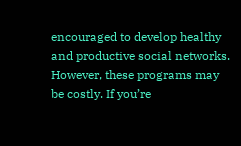encouraged to develop healthy and productive social networks. However, these programs may be costly. If you’re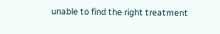unable to find the right treatment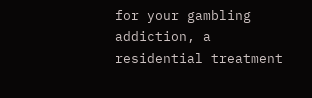for your gambling addiction, a residential treatment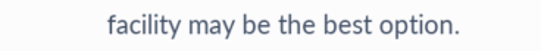facility may be the best option.